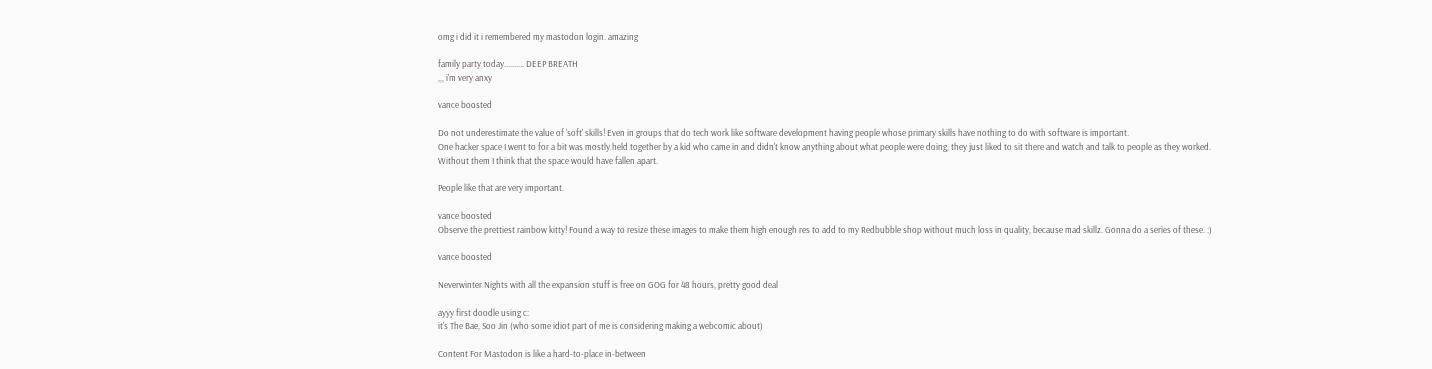omg i did it i remembered my mastodon login. amazing

family party today.......... DEEP BREATH
,,, i'm very anxy

vance boosted

Do not underestimate the value of 'soft' skills! Even in groups that do tech work like software development having people whose primary skills have nothing to do with software is important.
One hacker space I went to for a bit was mostly held together by a kid who came in and didn't know anything about what people were doing, they just liked to sit there and watch and talk to people as they worked.
Without them I think that the space would have fallen apart.

People like that are very important.

vance boosted
Observe the prettiest rainbow kitty! Found a way to resize these images to make them high enough res to add to my Redbubble shop without much loss in quality, because mad skillz. Gonna do a series of these. :)

vance boosted

Neverwinter Nights with all the expansion stuff is free on GOG for 48 hours, pretty good deal

ayyy first doodle using c:
it's The Bae, Soo Jin (who some idiot part of me is considering making a webcomic about)

Content For Mastodon is like a hard-to-place in-between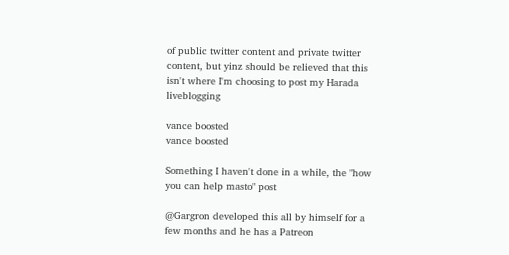of public twitter content and private twitter content, but yinz should be relieved that this isn't where I'm choosing to post my Harada liveblogging

vance boosted
vance boosted

Something I haven't done in a while, the "how you can help masto" post

@Gargron developed this all by himself for a few months and he has a Patreon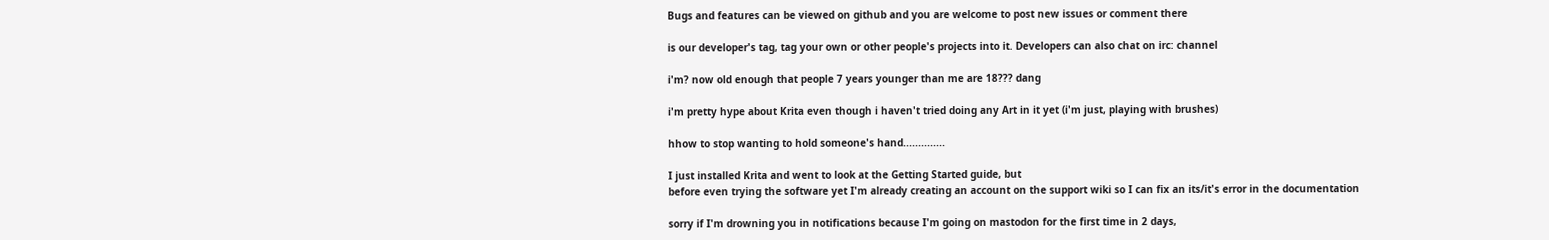Bugs and features can be viewed on github and you are welcome to post new issues or comment there

is our developer's tag, tag your own or other people's projects into it. Developers can also chat on irc: channel

i'm? now old enough that people 7 years younger than me are 18??? dang

i'm pretty hype about Krita even though i haven't tried doing any Art in it yet (i'm just, playing with brushes)

hhow to stop wanting to hold someone's hand..............

I just installed Krita and went to look at the Getting Started guide, but
before even trying the software yet I'm already creating an account on the support wiki so I can fix an its/it's error in the documentation

sorry if I'm drowning you in notifications because I'm going on mastodon for the first time in 2 days,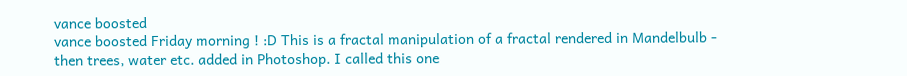vance boosted
vance boosted Friday morning ! :D This is a fractal manipulation of a fractal rendered in Mandelbulb - then trees, water etc. added in Photoshop. I called this one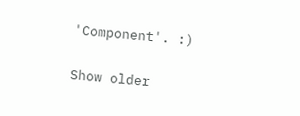'Component'. :)

Show older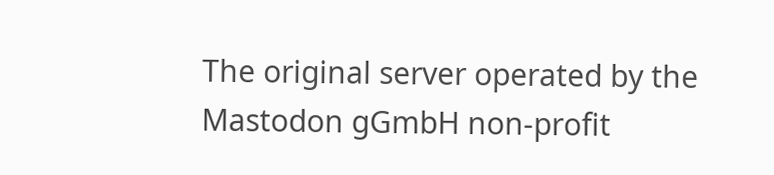The original server operated by the Mastodon gGmbH non-profit